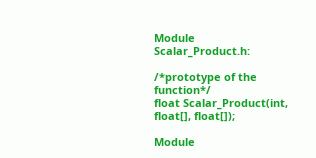Module Scalar_Product.h:

/*prototype of the function*/
float Scalar_Product(int, float[], float[]);

Module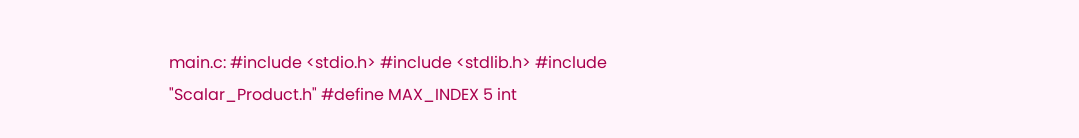main.c: #include <stdio.h> #include <stdlib.h> #include "Scalar_Product.h" #define MAX_INDEX 5 int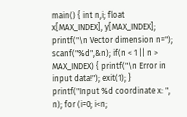main() { int n,i; float x[MAX_INDEX], y[MAX_INDEX]; printf("\n Vector dimension n="); scanf("%d",&n); if(n < 1 || n > MAX_INDEX) { printf("\n Error in input data!"); exit(1); } printf("Input %d coordinate x: ", n); for (i=0; i<n;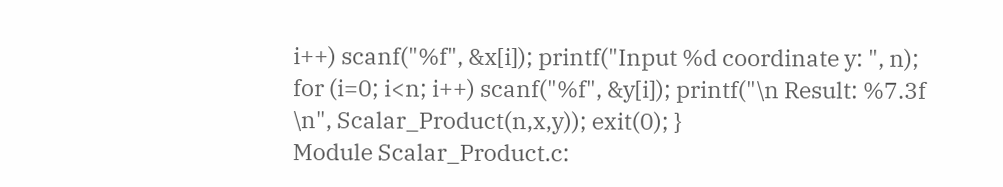i++) scanf("%f", &x[i]); printf("Input %d coordinate y: ", n); for (i=0; i<n; i++) scanf("%f", &y[i]); printf("\n Result: %7.3f \n", Scalar_Product(n,x,y)); exit(0); }
Module Scalar_Product.c: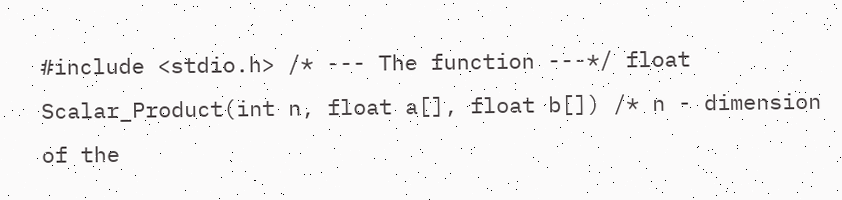#include <stdio.h> /* --- The function ---*/ float Scalar_Product(int n, float a[], float b[]) /* n - dimension of the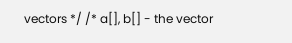vectors */ /* a[], b[] - the vector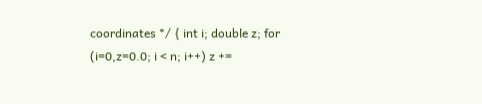coordinates */ { int i; double z; for (i=0,z=0.0; i < n; i++) z +=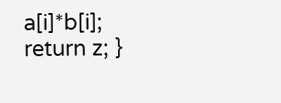a[i]*b[i]; return z; }